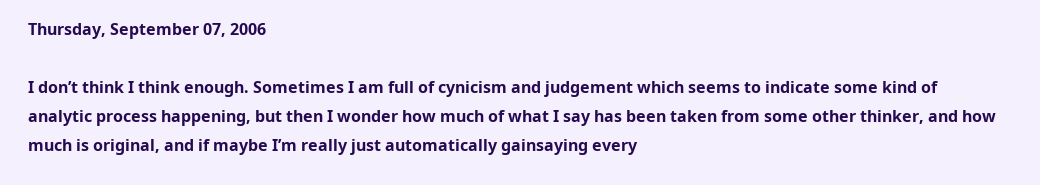Thursday, September 07, 2006

I don’t think I think enough. Sometimes I am full of cynicism and judgement which seems to indicate some kind of analytic process happening, but then I wonder how much of what I say has been taken from some other thinker, and how much is original, and if maybe I’m really just automatically gainsaying every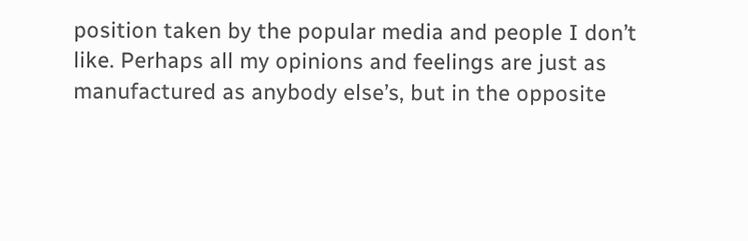position taken by the popular media and people I don’t like. Perhaps all my opinions and feelings are just as manufactured as anybody else’s, but in the opposite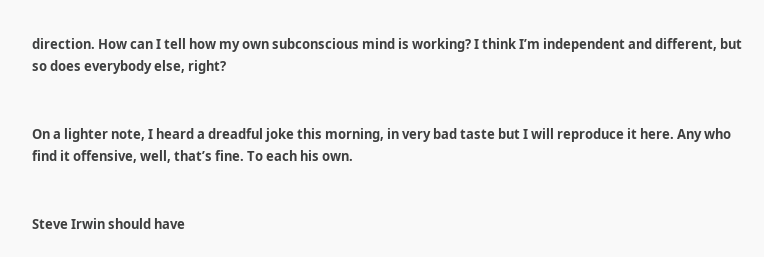direction. How can I tell how my own subconscious mind is working? I think I’m independent and different, but so does everybody else, right?


On a lighter note, I heard a dreadful joke this morning, in very bad taste but I will reproduce it here. Any who find it offensive, well, that’s fine. To each his own.


Steve Irwin should have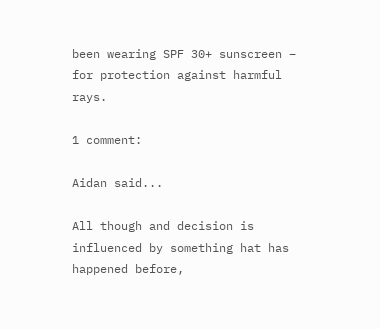been wearing SPF 30+ sunscreen – for protection against harmful rays.

1 comment:

Aidan said...

All though and decision is influenced by something hat has happened before,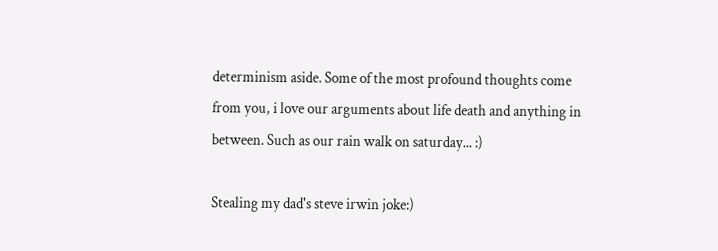determinism aside. Some of the most profound thoughts come from you, i love our arguments about life death and anything in between. Such as our rain walk on saturday... :)

Stealing my dad's steve irwin joke:)